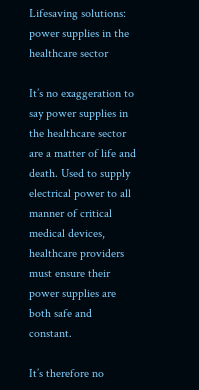Lifesaving solutions: power supplies in the healthcare sector

It’s no exaggeration to say power supplies in the healthcare sector are a matter of life and death. Used to supply electrical power to all manner of critical medical devices, healthcare providers must ensure their power supplies are both safe and constant.

It’s therefore no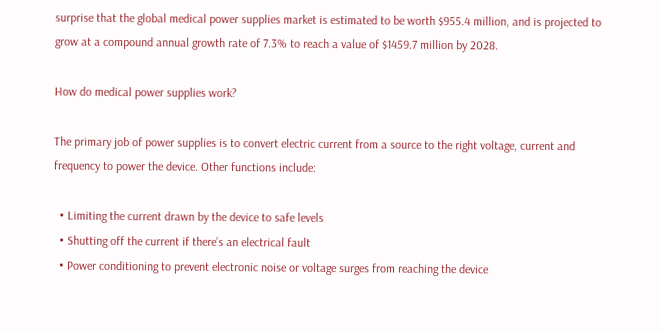surprise that the global medical power supplies market is estimated to be worth $955.4 million, and is projected to grow at a compound annual growth rate of 7.3% to reach a value of $1459.7 million by 2028.

How do medical power supplies work?

The primary job of power supplies is to convert electric current from a source to the right voltage, current and frequency to power the device. Other functions include:

  • Limiting the current drawn by the device to safe levels
  • Shutting off the current if there’s an electrical fault
  • Power conditioning to prevent electronic noise or voltage surges from reaching the device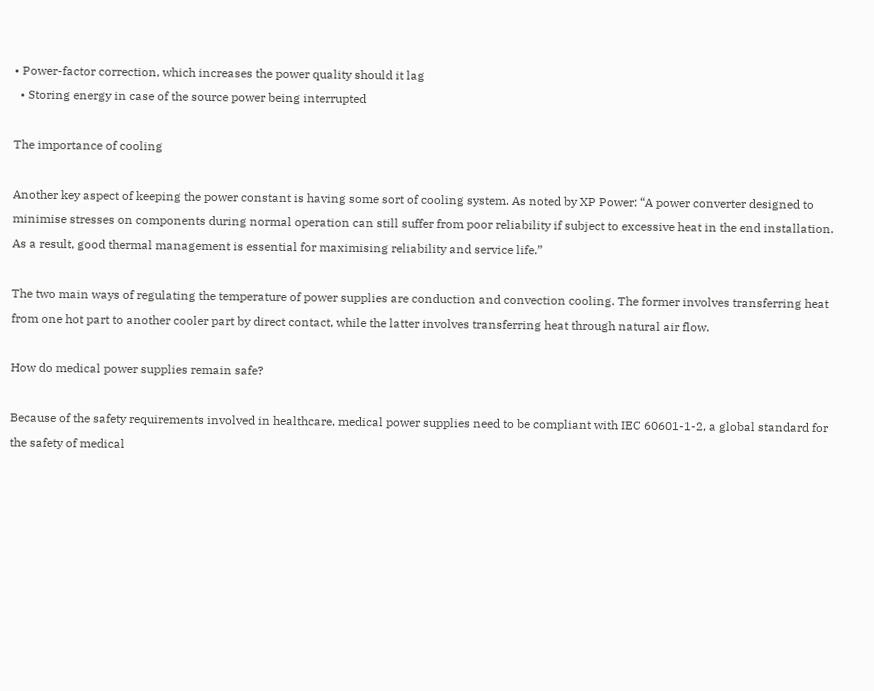• Power-factor correction, which increases the power quality should it lag
  • Storing energy in case of the source power being interrupted

The importance of cooling

Another key aspect of keeping the power constant is having some sort of cooling system. As noted by XP Power: “A power converter designed to minimise stresses on components during normal operation can still suffer from poor reliability if subject to excessive heat in the end installation. As a result, good thermal management is essential for maximising reliability and service life.”

The two main ways of regulating the temperature of power supplies are conduction and convection cooling. The former involves transferring heat from one hot part to another cooler part by direct contact, while the latter involves transferring heat through natural air flow.

How do medical power supplies remain safe?

Because of the safety requirements involved in healthcare, medical power supplies need to be compliant with IEC 60601-1-2, a global standard for the safety of medical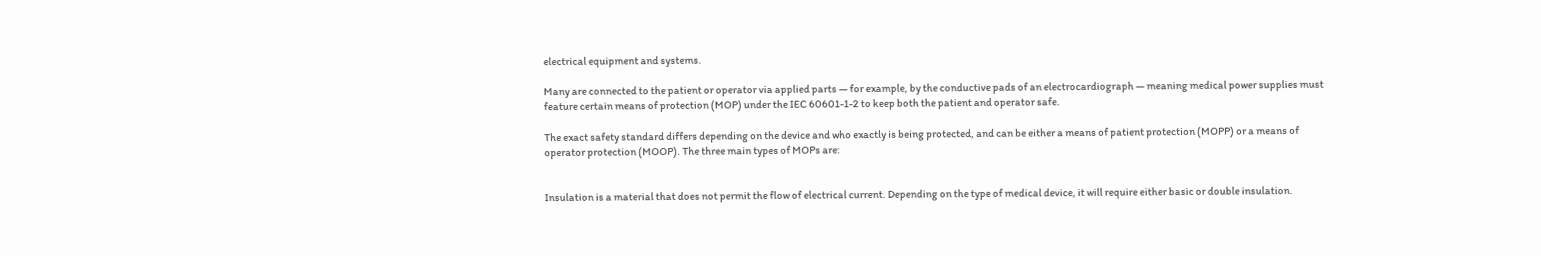electrical equipment and systems.

Many are connected to the patient or operator via applied parts — for example, by the conductive pads of an electrocardiograph — meaning medical power supplies must feature certain means of protection (MOP) under the IEC 60601-1-2 to keep both the patient and operator safe.

The exact safety standard differs depending on the device and who exactly is being protected, and can be either a means of patient protection (MOPP) or a means of operator protection (MOOP). The three main types of MOPs are:


Insulation is a material that does not permit the flow of electrical current. Depending on the type of medical device, it will require either basic or double insulation.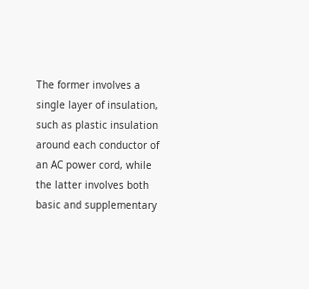The former involves a single layer of insulation, such as plastic insulation around each conductor of an AC power cord, while the latter involves both basic and supplementary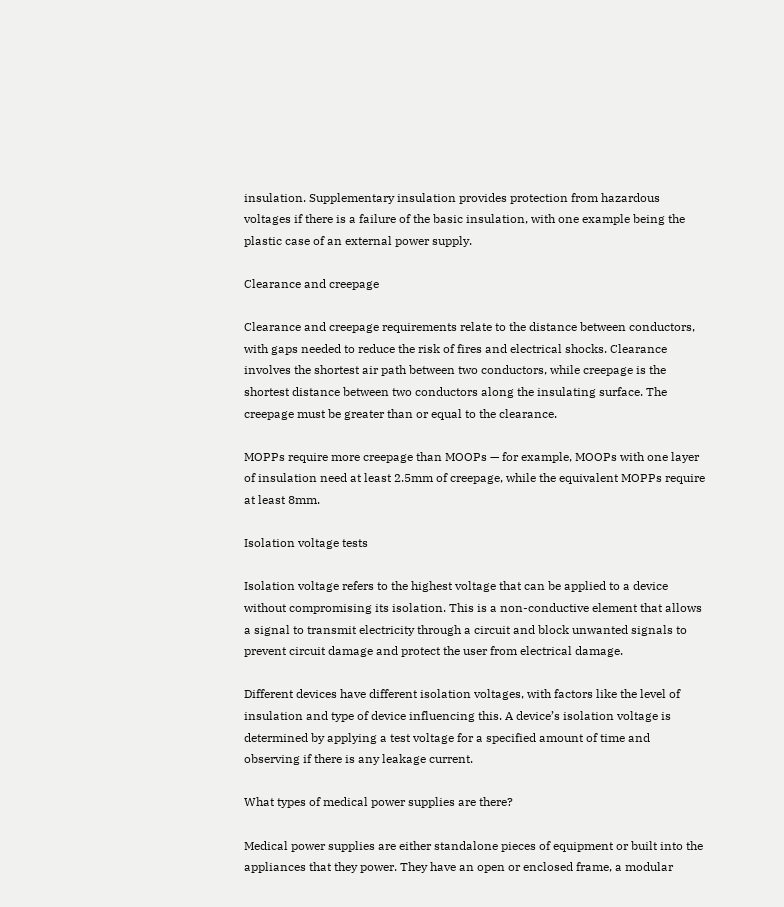insulation. Supplementary insulation provides protection from hazardous voltages if there is a failure of the basic insulation, with one example being the plastic case of an external power supply.

Clearance and creepage

Clearance and creepage requirements relate to the distance between conductors, with gaps needed to reduce the risk of fires and electrical shocks. Clearance involves the shortest air path between two conductors, while creepage is the shortest distance between two conductors along the insulating surface. The creepage must be greater than or equal to the clearance.

MOPPs require more creepage than MOOPs — for example, MOOPs with one layer of insulation need at least 2.5mm of creepage, while the equivalent MOPPs require at least 8mm.

Isolation voltage tests

Isolation voltage refers to the highest voltage that can be applied to a device without compromising its isolation. This is a non-conductive element that allows a signal to transmit electricity through a circuit and block unwanted signals to prevent circuit damage and protect the user from electrical damage.

Different devices have different isolation voltages, with factors like the level of insulation and type of device influencing this. A device’s isolation voltage is determined by applying a test voltage for a specified amount of time and observing if there is any leakage current.

What types of medical power supplies are there?

Medical power supplies are either standalone pieces of equipment or built into the appliances that they power. They have an open or enclosed frame, a modular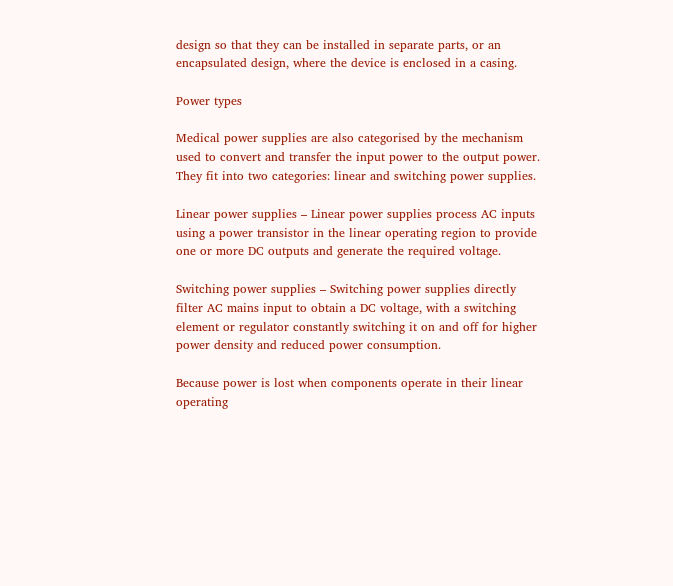design so that they can be installed in separate parts, or an encapsulated design, where the device is enclosed in a casing.

Power types

Medical power supplies are also categorised by the mechanism used to convert and transfer the input power to the output power. They fit into two categories: linear and switching power supplies.

Linear power supplies – Linear power supplies process AC inputs using a power transistor in the linear operating region to provide one or more DC outputs and generate the required voltage.

Switching power supplies – Switching power supplies directly filter AC mains input to obtain a DC voltage, with a switching element or regulator constantly switching it on and off for higher power density and reduced power consumption.

Because power is lost when components operate in their linear operating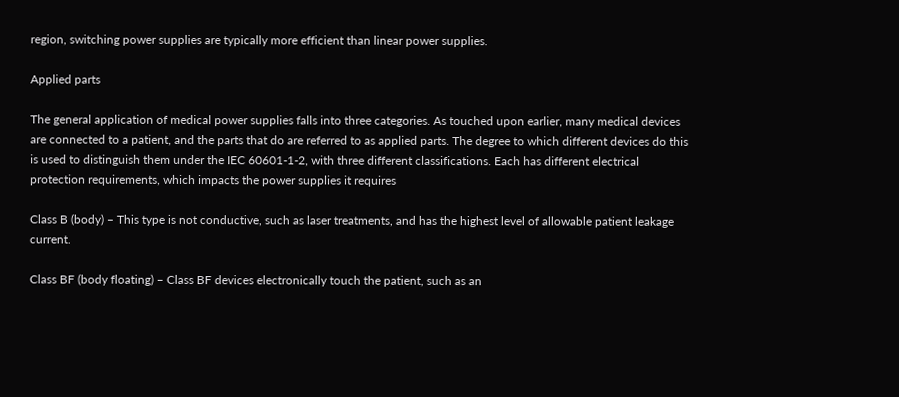region, switching power supplies are typically more efficient than linear power supplies.

Applied parts

The general application of medical power supplies falls into three categories. As touched upon earlier, many medical devices are connected to a patient, and the parts that do are referred to as applied parts. The degree to which different devices do this is used to distinguish them under the IEC 60601-1-2, with three different classifications. Each has different electrical protection requirements, which impacts the power supplies it requires

Class B (body) – This type is not conductive, such as laser treatments, and has the highest level of allowable patient leakage current.

Class BF (body floating) – Class BF devices electronically touch the patient, such as an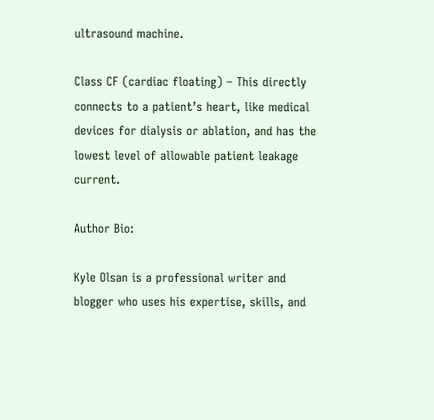ultrasound machine.

Class CF (cardiac floating) – This directly connects to a patient’s heart, like medical devices for dialysis or ablation, and has the lowest level of allowable patient leakage current.

Author Bio:

Kyle Olsan is a professional writer and blogger who uses his expertise, skills, and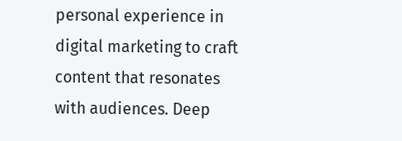personal experience in digital marketing to craft content that resonates with audiences. Deep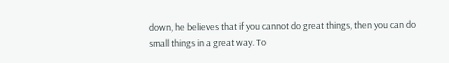down, he believes that if you cannot do great things, then you can do small things in a great way. To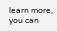learn more, you can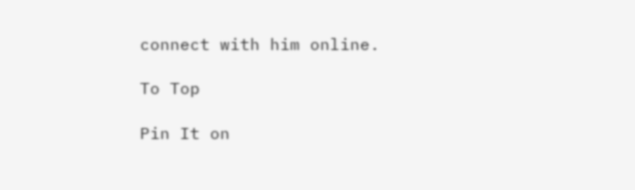connect with him online.

To Top

Pin It on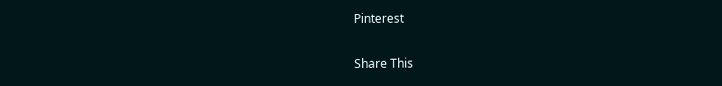Pinterest

Share This